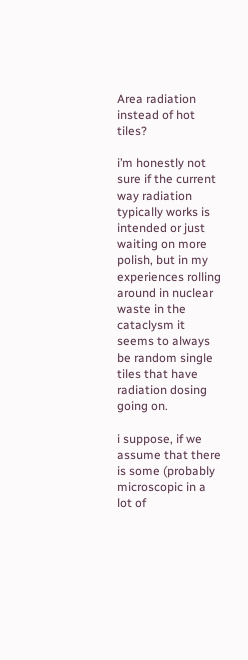Area radiation instead of hot tiles?

i’m honestly not sure if the current way radiation typically works is intended or just waiting on more polish, but in my experiences rolling around in nuclear waste in the cataclysm it seems to always be random single tiles that have radiation dosing going on.

i suppose, if we assume that there is some (probably microscopic in a lot of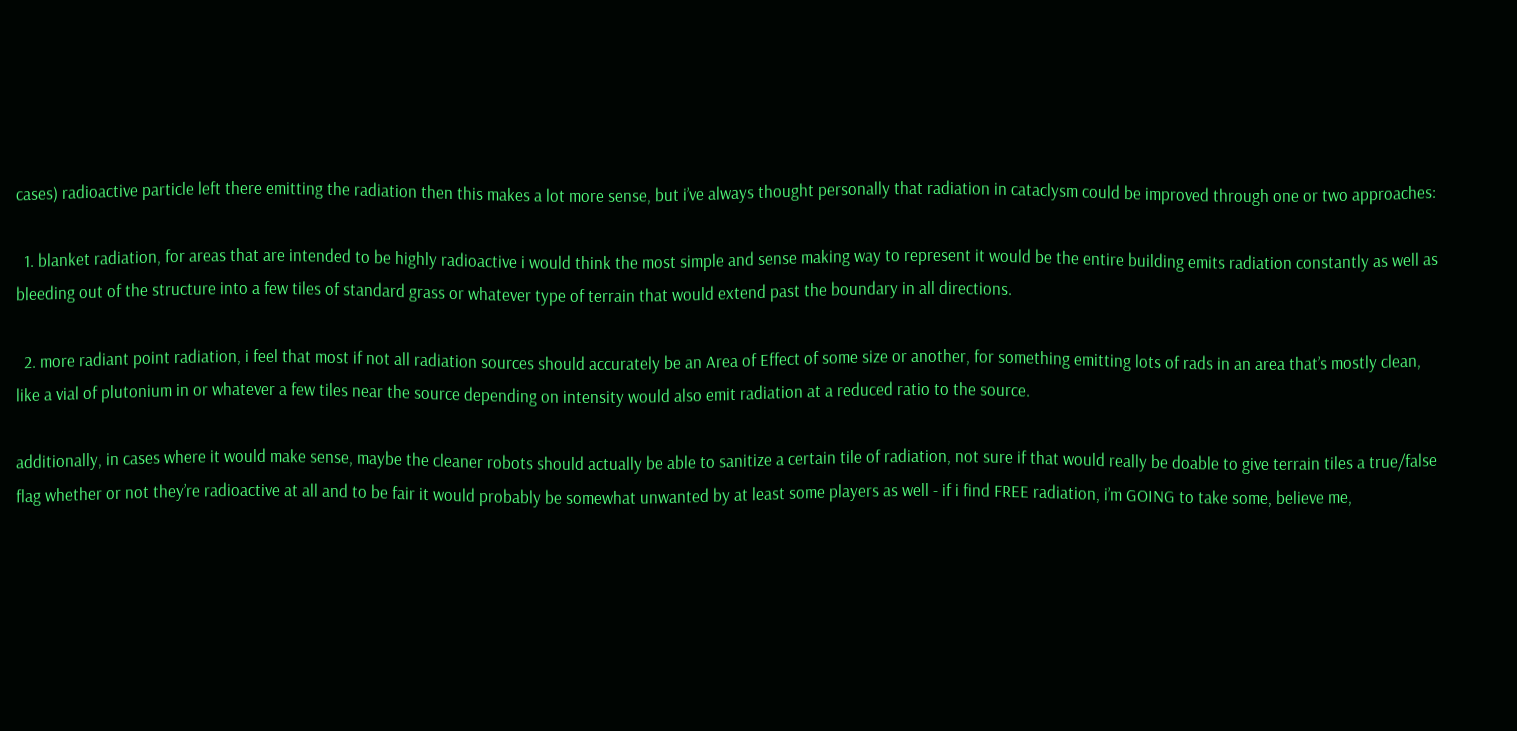cases) radioactive particle left there emitting the radiation then this makes a lot more sense, but i’ve always thought personally that radiation in cataclysm could be improved through one or two approaches:

  1. blanket radiation, for areas that are intended to be highly radioactive i would think the most simple and sense making way to represent it would be the entire building emits radiation constantly as well as bleeding out of the structure into a few tiles of standard grass or whatever type of terrain that would extend past the boundary in all directions.

  2. more radiant point radiation, i feel that most if not all radiation sources should accurately be an Area of Effect of some size or another, for something emitting lots of rads in an area that’s mostly clean, like a vial of plutonium in or whatever a few tiles near the source depending on intensity would also emit radiation at a reduced ratio to the source.

additionally, in cases where it would make sense, maybe the cleaner robots should actually be able to sanitize a certain tile of radiation, not sure if that would really be doable to give terrain tiles a true/false flag whether or not they’re radioactive at all and to be fair it would probably be somewhat unwanted by at least some players as well - if i find FREE radiation, i’m GOING to take some, believe me,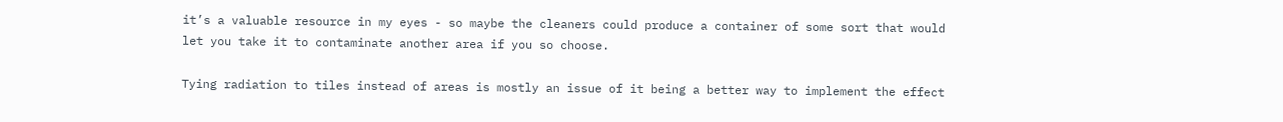it’s a valuable resource in my eyes - so maybe the cleaners could produce a container of some sort that would let you take it to contaminate another area if you so choose.

Tying radiation to tiles instead of areas is mostly an issue of it being a better way to implement the effect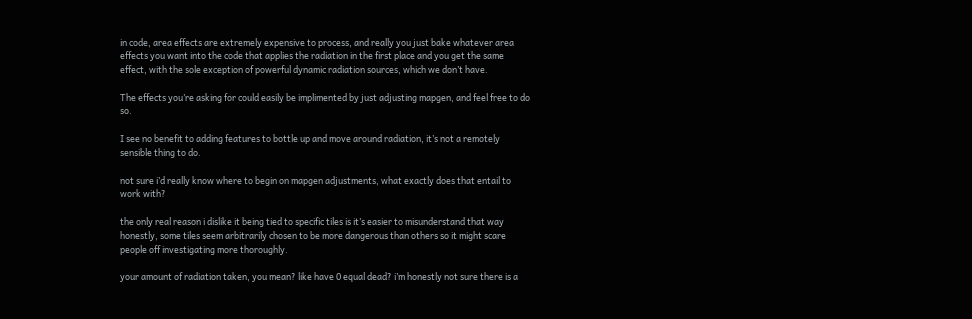in code, area effects are extremely expensive to process, and really you just bake whatever area effects you want into the code that applies the radiation in the first place and you get the same effect, with the sole exception of powerful dynamic radiation sources, which we don’t have.

The effects you’re asking for could easily be implimented by just adjusting mapgen, and feel free to do so.

I see no benefit to adding features to bottle up and move around radiation, it’s not a remotely sensible thing to do.

not sure i’d really know where to begin on mapgen adjustments, what exactly does that entail to work with?

the only real reason i dislike it being tied to specific tiles is it’s easier to misunderstand that way honestly, some tiles seem arbitrarily chosen to be more dangerous than others so it might scare people off investigating more thoroughly.

your amount of radiation taken, you mean? like have 0 equal dead? i’m honestly not sure there is a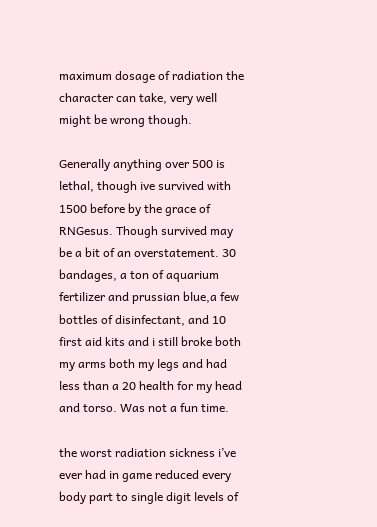maximum dosage of radiation the character can take, very well might be wrong though.

Generally anything over 500 is lethal, though ive survived with 1500 before by the grace of RNGesus. Though survived may be a bit of an overstatement. 30 bandages, a ton of aquarium fertilizer and prussian blue,a few bottles of disinfectant, and 10 first aid kits and i still broke both my arms both my legs and had less than a 20 health for my head and torso. Was not a fun time.

the worst radiation sickness i’ve ever had in game reduced every body part to single digit levels of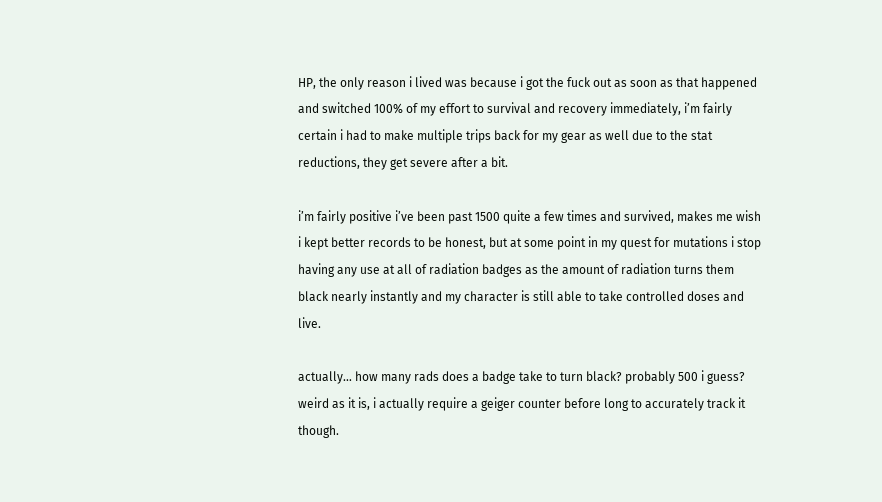HP, the only reason i lived was because i got the fuck out as soon as that happened and switched 100% of my effort to survival and recovery immediately, i’m fairly certain i had to make multiple trips back for my gear as well due to the stat reductions, they get severe after a bit.

i’m fairly positive i’ve been past 1500 quite a few times and survived, makes me wish i kept better records to be honest, but at some point in my quest for mutations i stop having any use at all of radiation badges as the amount of radiation turns them black nearly instantly and my character is still able to take controlled doses and live.

actually… how many rads does a badge take to turn black? probably 500 i guess? weird as it is, i actually require a geiger counter before long to accurately track it though.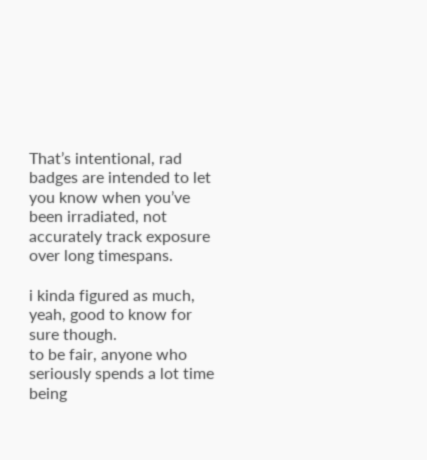That’s intentional, rad badges are intended to let you know when you’ve been irradiated, not accurately track exposure over long timespans.

i kinda figured as much, yeah, good to know for sure though.
to be fair, anyone who seriously spends a lot time being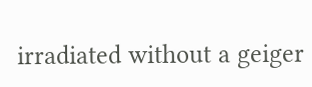irradiated without a geiger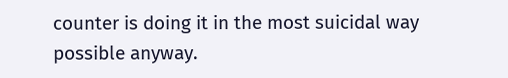counter is doing it in the most suicidal way possible anyway.